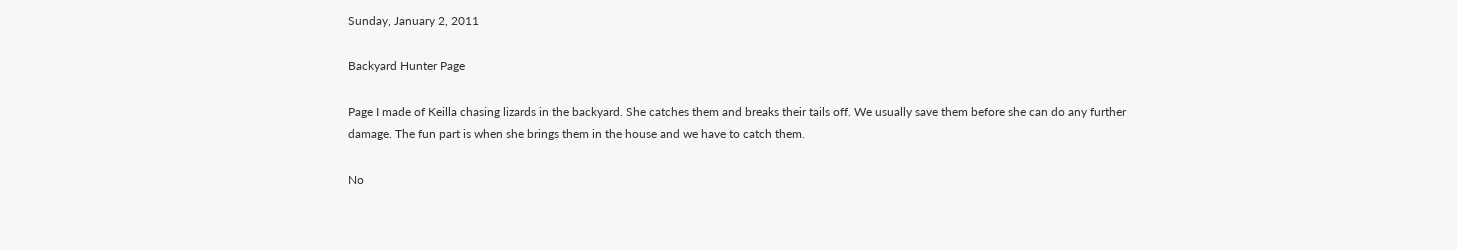Sunday, January 2, 2011

Backyard Hunter Page

Page I made of Keilla chasing lizards in the backyard. She catches them and breaks their tails off. We usually save them before she can do any further damage. The fun part is when she brings them in the house and we have to catch them.

No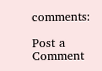comments:

Post a Comment